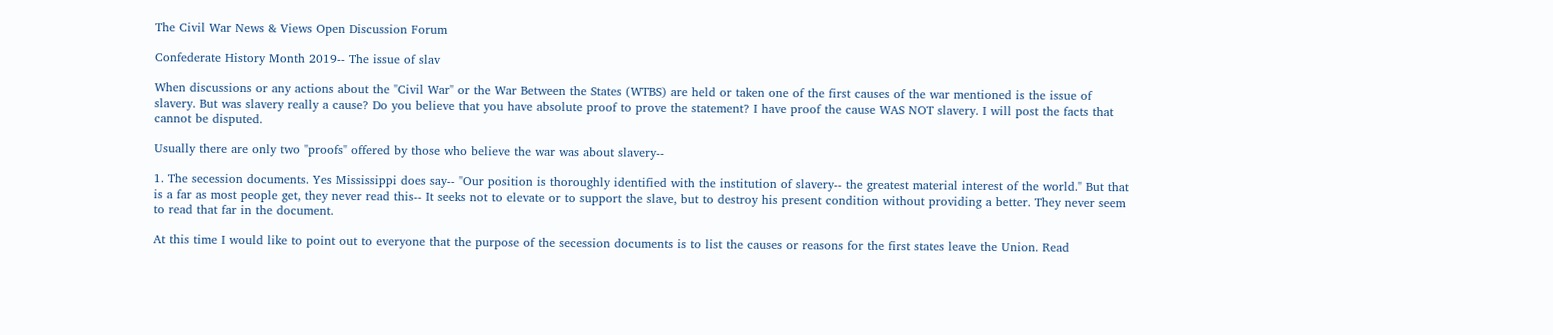The Civil War News & Views Open Discussion Forum

Confederate History Month 2019-- The issue of slav

When discussions or any actions about the "Civil War" or the War Between the States (WTBS) are held or taken one of the first causes of the war mentioned is the issue of slavery. But was slavery really a cause? Do you believe that you have absolute proof to prove the statement? I have proof the cause WAS NOT slavery. I will post the facts that cannot be disputed.

Usually there are only two "proofs" offered by those who believe the war was about slavery--

1. The secession documents. Yes Mississippi does say-- "Our position is thoroughly identified with the institution of slavery-- the greatest material interest of the world." But that is a far as most people get, they never read this-- It seeks not to elevate or to support the slave, but to destroy his present condition without providing a better. They never seem to read that far in the document.

At this time I would like to point out to everyone that the purpose of the secession documents is to list the causes or reasons for the first states leave the Union. Read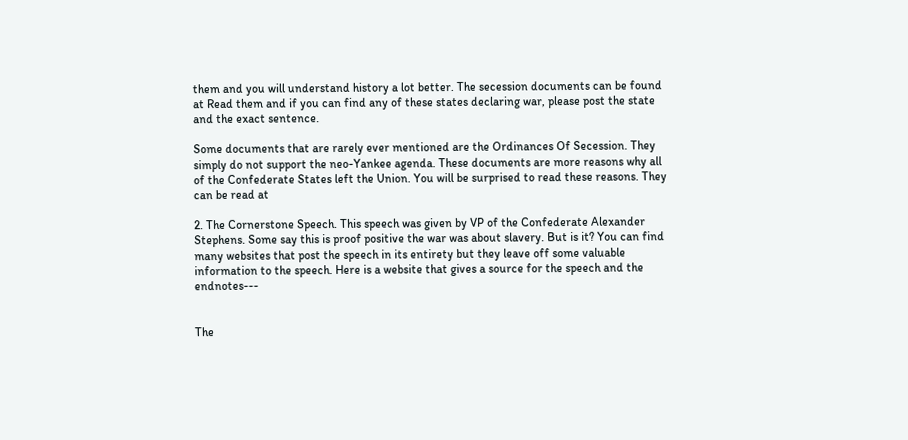them and you will understand history a lot better. The secession documents can be found at Read them and if you can find any of these states declaring war, please post the state and the exact sentence.

Some documents that are rarely ever mentioned are the Ordinances Of Secession. They simply do not support the neo-Yankee agenda. These documents are more reasons why all of the Confederate States left the Union. You will be surprised to read these reasons. They can be read at

2. The Cornerstone Speech. This speech was given by VP of the Confederate Alexander Stephens. Some say this is proof positive the war was about slavery. But is it? You can find many websites that post the speech in its entirety but they leave off some valuable information to the speech. Here is a website that gives a source for the speech and the endnotes---


The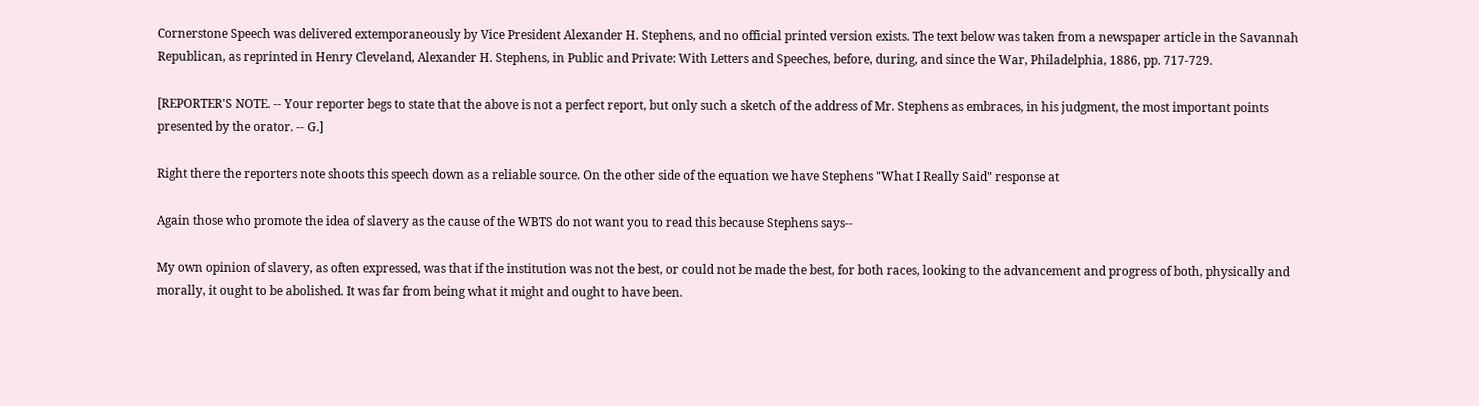Cornerstone Speech was delivered extemporaneously by Vice President Alexander H. Stephens, and no official printed version exists. The text below was taken from a newspaper article in the Savannah Republican, as reprinted in Henry Cleveland, Alexander H. Stephens, in Public and Private: With Letters and Speeches, before, during, and since the War, Philadelphia, 1886, pp. 717-729.

[REPORTER'S NOTE. -- Your reporter begs to state that the above is not a perfect report, but only such a sketch of the address of Mr. Stephens as embraces, in his judgment, the most important points presented by the orator. -- G.]

Right there the reporters note shoots this speech down as a reliable source. On the other side of the equation we have Stephens "What I Really Said" response at

Again those who promote the idea of slavery as the cause of the WBTS do not want you to read this because Stephens says--

My own opinion of slavery, as often expressed, was that if the institution was not the best, or could not be made the best, for both races, looking to the advancement and progress of both, physically and morally, it ought to be abolished. It was far from being what it might and ought to have been.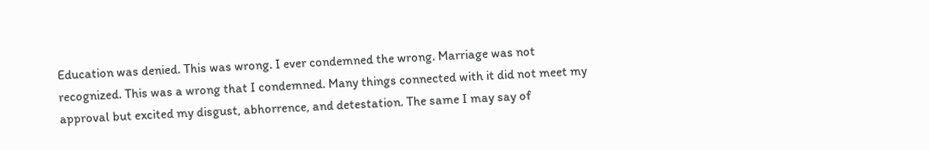Education was denied. This was wrong. I ever condemned the wrong. Marriage was not recognized. This was a wrong that I condemned. Many things connected with it did not meet my approval but excited my disgust, abhorrence, and detestation. The same I may say of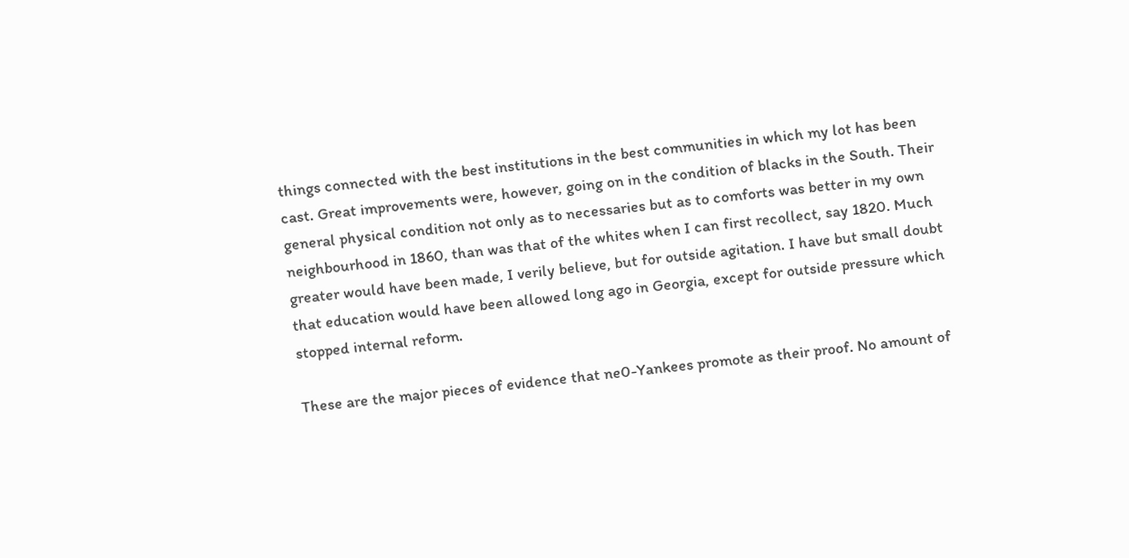things connected with the best institutions in the best communities in which my lot has been cast. Great improvements were, however, going on in the condition of blacks in the South. Their general physical condition not only as to necessaries but as to comforts was better in my own neighbourhood in 1860, than was that of the whites when I can first recollect, say 1820. Much greater would have been made, I verily believe, but for outside agitation. I have but small doubt that education would have been allowed long ago in Georgia, except for outside pressure which stopped internal reform.

These are the major pieces of evidence that ne0-Yankees promote as their proof. No amount of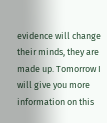evidence will change their minds, they are made up. Tomorrow I will give you more information on this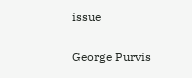issue

George Purvis